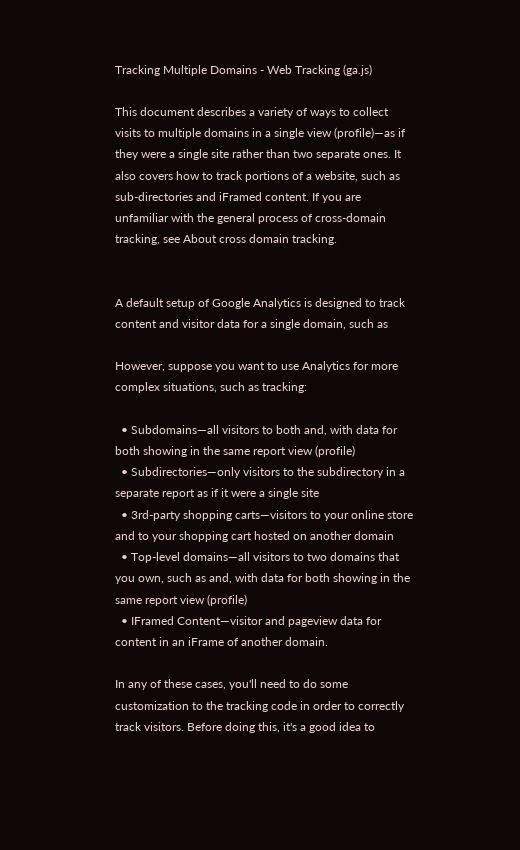Tracking Multiple Domains - Web Tracking (ga.js)

This document describes a variety of ways to collect visits to multiple domains in a single view (profile)—as if they were a single site rather than two separate ones. It also covers how to track portions of a website, such as sub-directories and iFramed content. If you are unfamiliar with the general process of cross-domain tracking, see About cross domain tracking.


A default setup of Google Analytics is designed to track content and visitor data for a single domain, such as

However, suppose you want to use Analytics for more complex situations, such as tracking:

  • Subdomains—all visitors to both and, with data for both showing in the same report view (profile)
  • Subdirectories—only visitors to the subdirectory in a separate report as if it were a single site
  • 3rd-party shopping carts—visitors to your online store and to your shopping cart hosted on another domain
  • Top-level domains—all visitors to two domains that you own, such as and, with data for both showing in the same report view (profile)
  • IFramed Content—visitor and pageview data for content in an iFrame of another domain.

In any of these cases, you'll need to do some customization to the tracking code in order to correctly track visitors. Before doing this, it's a good idea to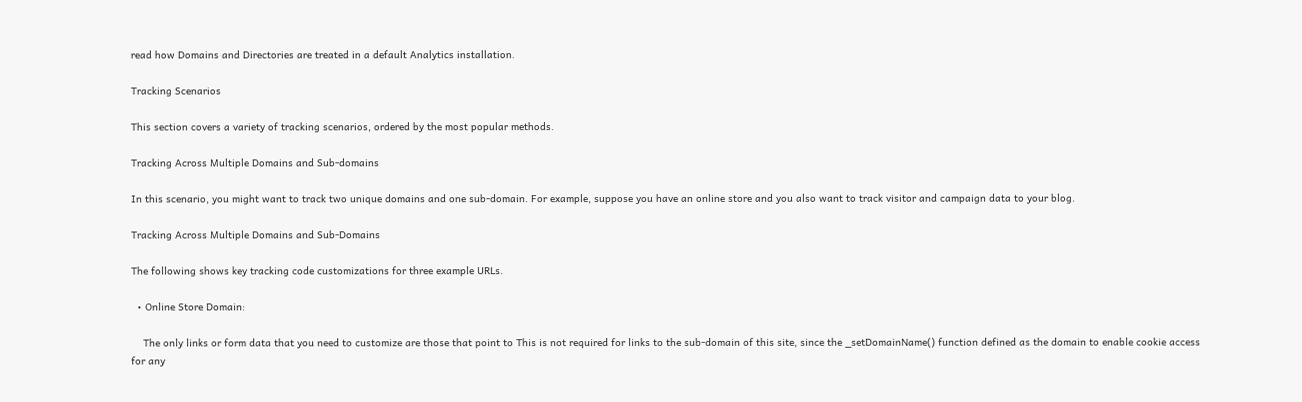read how Domains and Directories are treated in a default Analytics installation.

Tracking Scenarios

This section covers a variety of tracking scenarios, ordered by the most popular methods.

Tracking Across Multiple Domains and Sub-domains

In this scenario, you might want to track two unique domains and one sub-domain. For example, suppose you have an online store and you also want to track visitor and campaign data to your blog.

Tracking Across Multiple Domains and Sub-Domains

The following shows key tracking code customizations for three example URLs.

  • Online Store Domain:

    The only links or form data that you need to customize are those that point to This is not required for links to the sub-domain of this site, since the _setDomainName() function defined as the domain to enable cookie access for any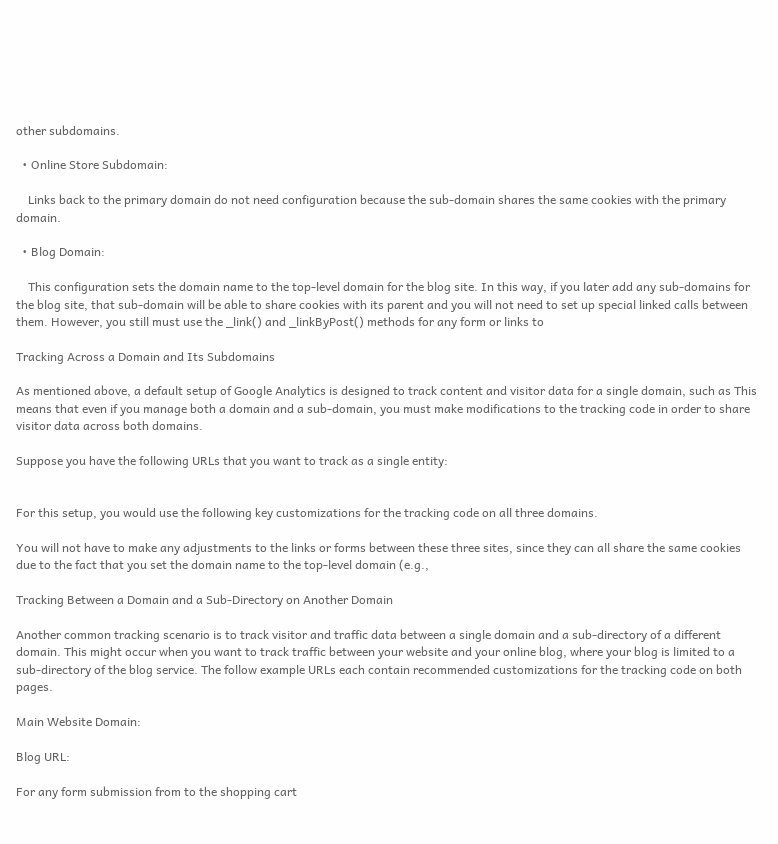other subdomains.

  • Online Store Subdomain:

    Links back to the primary domain do not need configuration because the sub-domain shares the same cookies with the primary domain.

  • Blog Domain:

    This configuration sets the domain name to the top-level domain for the blog site. In this way, if you later add any sub-domains for the blog site, that sub-domain will be able to share cookies with its parent and you will not need to set up special linked calls between them. However, you still must use the _link() and _linkByPost() methods for any form or links to

Tracking Across a Domain and Its Subdomains

As mentioned above, a default setup of Google Analytics is designed to track content and visitor data for a single domain, such as This means that even if you manage both a domain and a sub-domain, you must make modifications to the tracking code in order to share visitor data across both domains.

Suppose you have the following URLs that you want to track as a single entity:


For this setup, you would use the following key customizations for the tracking code on all three domains.

You will not have to make any adjustments to the links or forms between these three sites, since they can all share the same cookies due to the fact that you set the domain name to the top-level domain (e.g.,

Tracking Between a Domain and a Sub-Directory on Another Domain

Another common tracking scenario is to track visitor and traffic data between a single domain and a sub-directory of a different domain. This might occur when you want to track traffic between your website and your online blog, where your blog is limited to a sub-directory of the blog service. The follow example URLs each contain recommended customizations for the tracking code on both pages.

Main Website Domain:

Blog URL:

For any form submission from to the shopping cart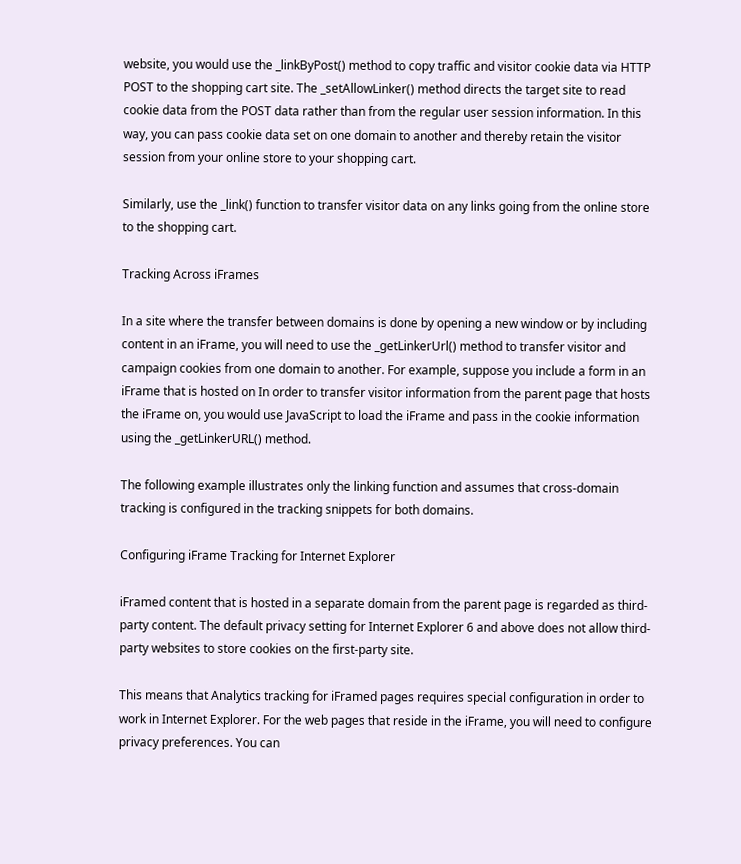website, you would use the _linkByPost() method to copy traffic and visitor cookie data via HTTP POST to the shopping cart site. The _setAllowLinker() method directs the target site to read cookie data from the POST data rather than from the regular user session information. In this way, you can pass cookie data set on one domain to another and thereby retain the visitor session from your online store to your shopping cart.

Similarly, use the _link() function to transfer visitor data on any links going from the online store to the shopping cart.

Tracking Across iFrames

In a site where the transfer between domains is done by opening a new window or by including content in an iFrame, you will need to use the _getLinkerUrl() method to transfer visitor and campaign cookies from one domain to another. For example, suppose you include a form in an iFrame that is hosted on In order to transfer visitor information from the parent page that hosts the iFrame on, you would use JavaScript to load the iFrame and pass in the cookie information using the _getLinkerURL() method.

The following example illustrates only the linking function and assumes that cross-domain tracking is configured in the tracking snippets for both domains.

Configuring iFrame Tracking for Internet Explorer

iFramed content that is hosted in a separate domain from the parent page is regarded as third-party content. The default privacy setting for Internet Explorer 6 and above does not allow third-party websites to store cookies on the first-party site.

This means that Analytics tracking for iFramed pages requires special configuration in order to work in Internet Explorer. For the web pages that reside in the iFrame, you will need to configure privacy preferences. You can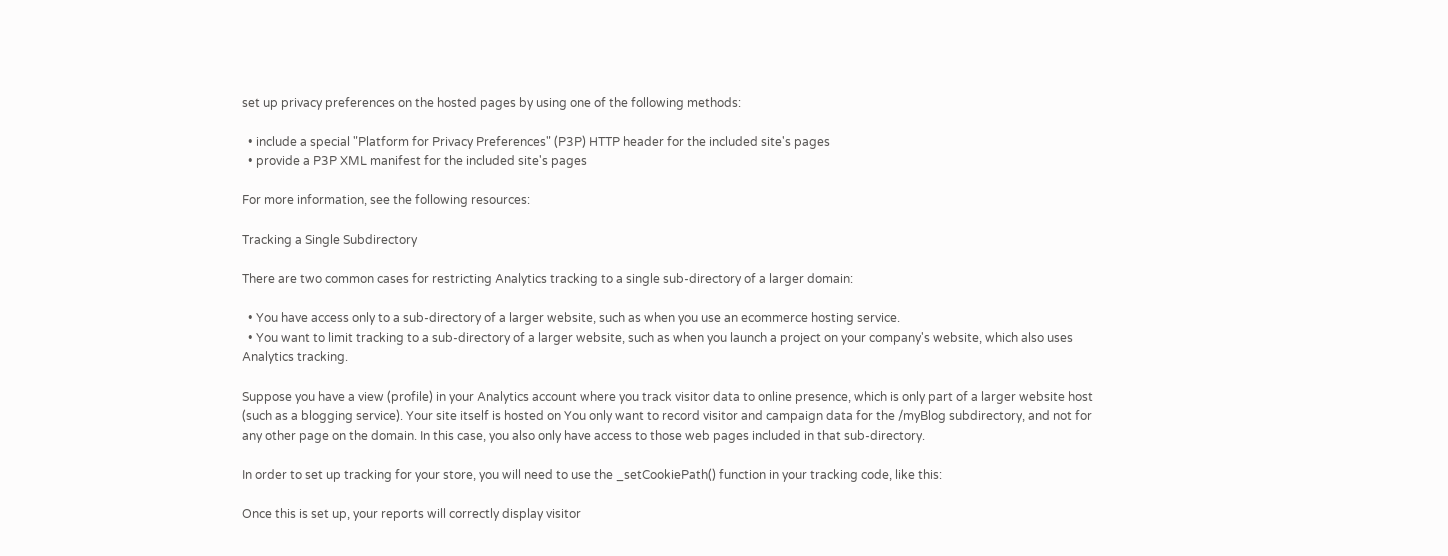set up privacy preferences on the hosted pages by using one of the following methods:

  • include a special "Platform for Privacy Preferences" (P3P) HTTP header for the included site's pages
  • provide a P3P XML manifest for the included site's pages

For more information, see the following resources:

Tracking a Single Subdirectory

There are two common cases for restricting Analytics tracking to a single sub-directory of a larger domain:

  • You have access only to a sub-directory of a larger website, such as when you use an ecommerce hosting service.
  • You want to limit tracking to a sub-directory of a larger website, such as when you launch a project on your company's website, which also uses Analytics tracking.

Suppose you have a view (profile) in your Analytics account where you track visitor data to online presence, which is only part of a larger website host (such as a blogging service). Your site itself is hosted on You only want to record visitor and campaign data for the /myBlog subdirectory, and not for any other page on the domain. In this case, you also only have access to those web pages included in that sub-directory.

In order to set up tracking for your store, you will need to use the _setCookiePath() function in your tracking code, like this:

Once this is set up, your reports will correctly display visitor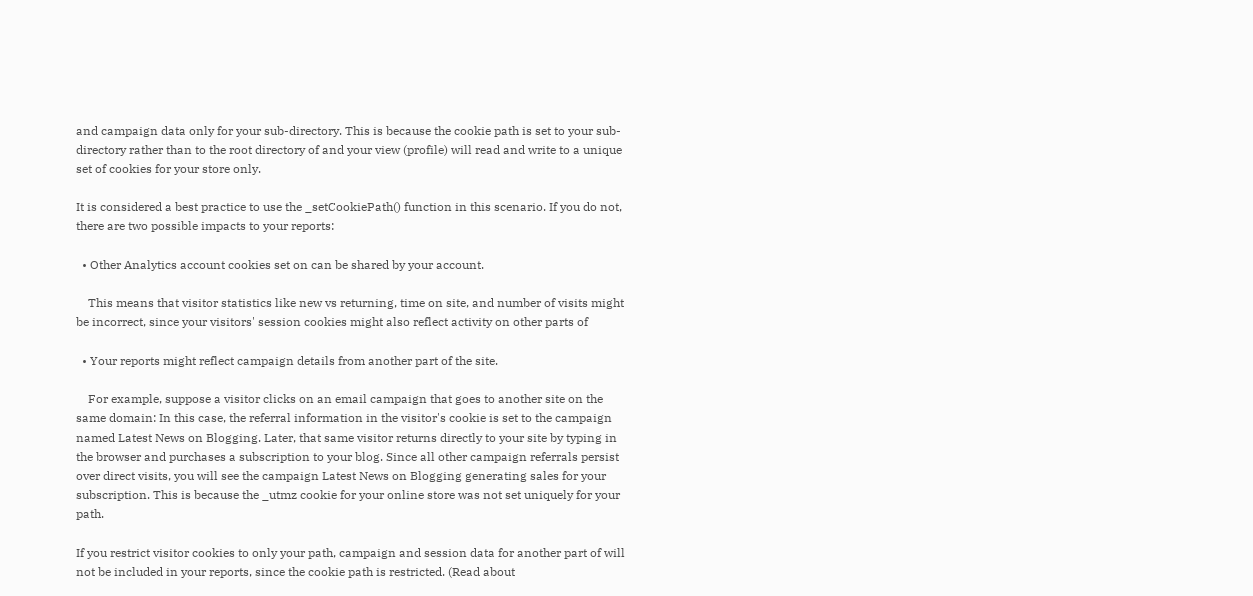and campaign data only for your sub-directory. This is because the cookie path is set to your sub-directory rather than to the root directory of and your view (profile) will read and write to a unique set of cookies for your store only.

It is considered a best practice to use the _setCookiePath() function in this scenario. If you do not, there are two possible impacts to your reports:

  • Other Analytics account cookies set on can be shared by your account.

    This means that visitor statistics like new vs returning, time on site, and number of visits might be incorrect, since your visitors' session cookies might also reflect activity on other parts of

  • Your reports might reflect campaign details from another part of the site.

    For example, suppose a visitor clicks on an email campaign that goes to another site on the same domain: In this case, the referral information in the visitor's cookie is set to the campaign named Latest News on Blogging. Later, that same visitor returns directly to your site by typing in the browser and purchases a subscription to your blog. Since all other campaign referrals persist over direct visits, you will see the campaign Latest News on Blogging generating sales for your subscription. This is because the _utmz cookie for your online store was not set uniquely for your path.

If you restrict visitor cookies to only your path, campaign and session data for another part of will not be included in your reports, since the cookie path is restricted. (Read about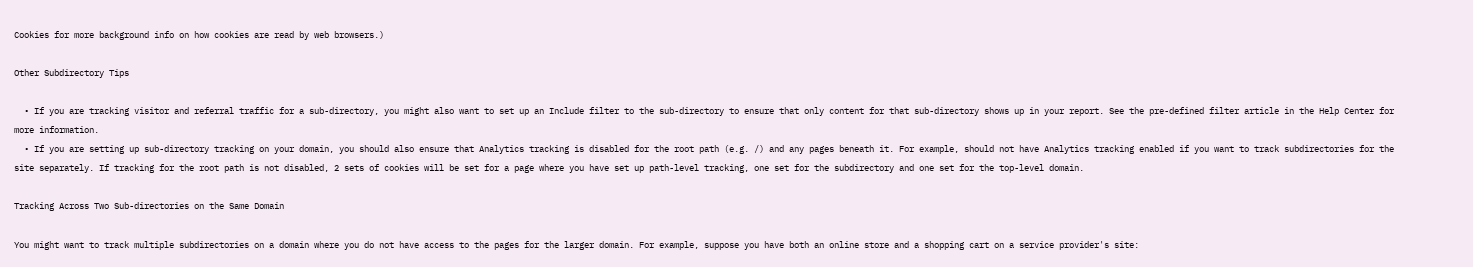Cookies for more background info on how cookies are read by web browsers.)

Other Subdirectory Tips

  • If you are tracking visitor and referral traffic for a sub-directory, you might also want to set up an Include filter to the sub-directory to ensure that only content for that sub-directory shows up in your report. See the pre-defined filter article in the Help Center for more information.
  • If you are setting up sub-directory tracking on your domain, you should also ensure that Analytics tracking is disabled for the root path (e.g. /) and any pages beneath it. For example, should not have Analytics tracking enabled if you want to track subdirectories for the site separately. If tracking for the root path is not disabled, 2 sets of cookies will be set for a page where you have set up path-level tracking, one set for the subdirectory and one set for the top-level domain.

Tracking Across Two Sub-directories on the Same Domain

You might want to track multiple subdirectories on a domain where you do not have access to the pages for the larger domain. For example, suppose you have both an online store and a shopping cart on a service provider's site: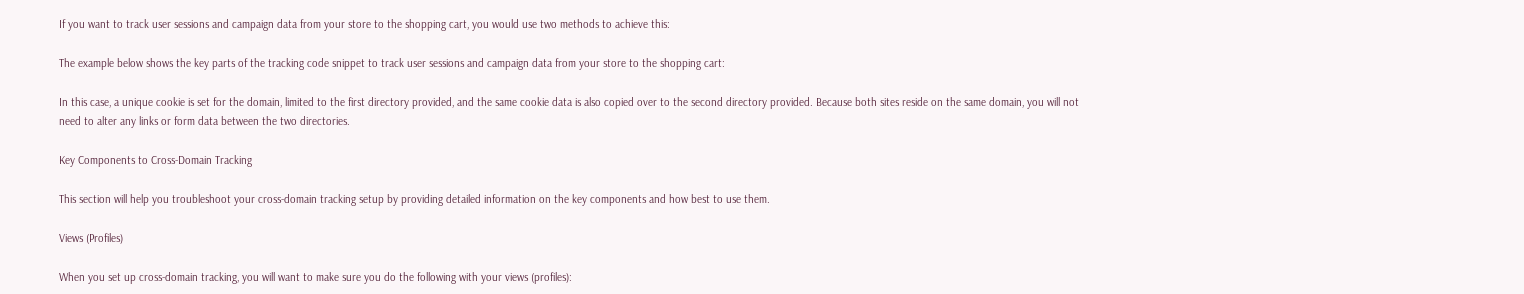If you want to track user sessions and campaign data from your store to the shopping cart, you would use two methods to achieve this:

The example below shows the key parts of the tracking code snippet to track user sessions and campaign data from your store to the shopping cart:

In this case, a unique cookie is set for the domain, limited to the first directory provided, and the same cookie data is also copied over to the second directory provided. Because both sites reside on the same domain, you will not need to alter any links or form data between the two directories.

Key Components to Cross-Domain Tracking

This section will help you troubleshoot your cross-domain tracking setup by providing detailed information on the key components and how best to use them.

Views (Profiles)

When you set up cross-domain tracking, you will want to make sure you do the following with your views (profiles):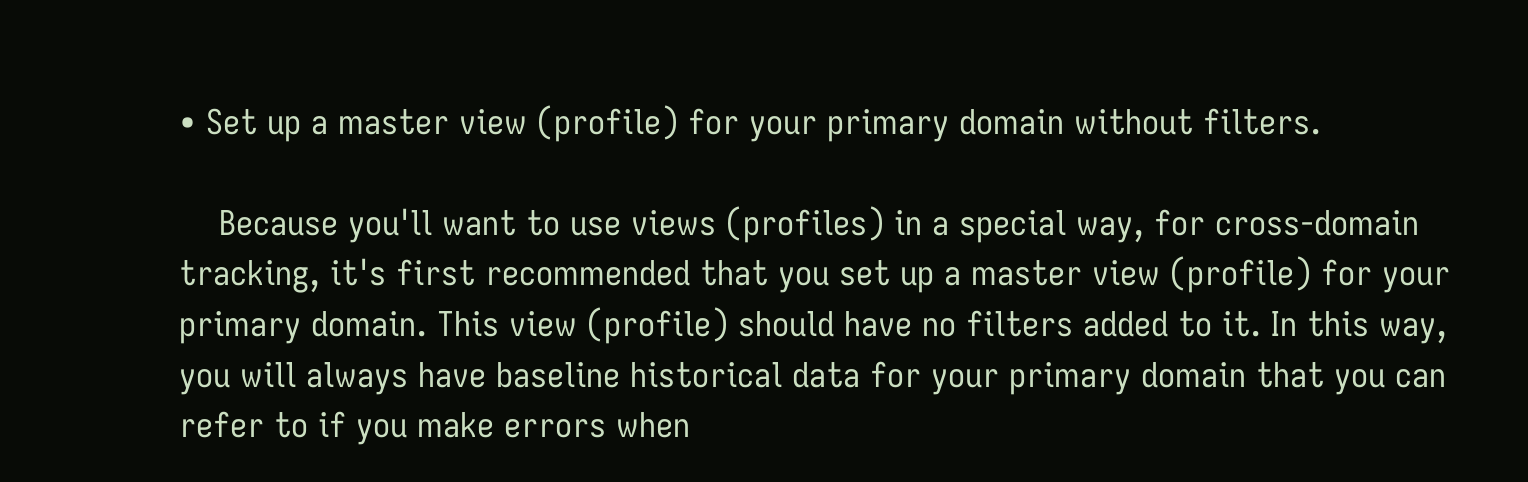• Set up a master view (profile) for your primary domain without filters.

    Because you'll want to use views (profiles) in a special way, for cross-domain tracking, it's first recommended that you set up a master view (profile) for your primary domain. This view (profile) should have no filters added to it. In this way, you will always have baseline historical data for your primary domain that you can refer to if you make errors when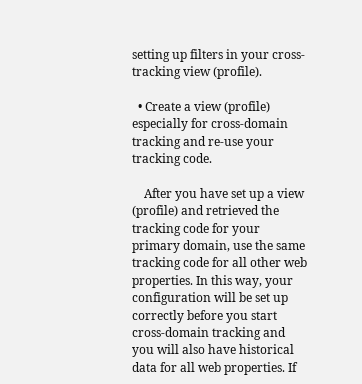setting up filters in your cross-tracking view (profile).

  • Create a view (profile) especially for cross-domain tracking and re-use your tracking code.

    After you have set up a view (profile) and retrieved the tracking code for your primary domain, use the same tracking code for all other web properties. In this way, your configuration will be set up correctly before you start cross-domain tracking and you will also have historical data for all web properties. If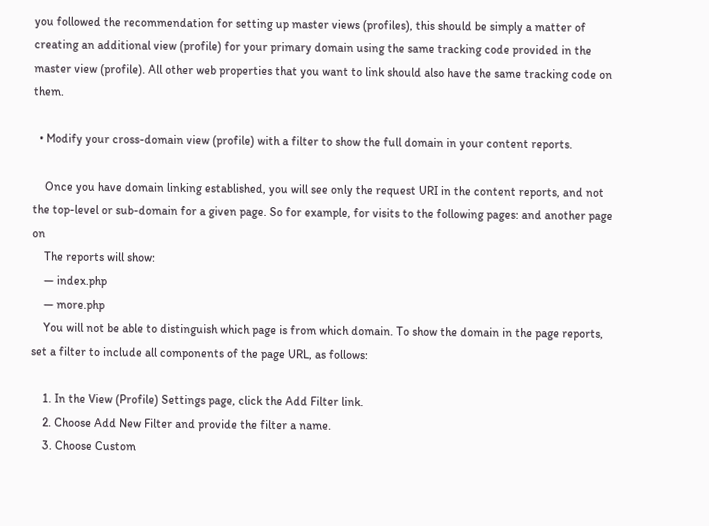you followed the recommendation for setting up master views (profiles), this should be simply a matter of creating an additional view (profile) for your primary domain using the same tracking code provided in the master view (profile). All other web properties that you want to link should also have the same tracking code on them.

  • Modify your cross-domain view (profile) with a filter to show the full domain in your content reports.

    Once you have domain linking established, you will see only the request URI in the content reports, and not the top-level or sub-domain for a given page. So for example, for visits to the following pages: and another page on
    The reports will show:
    — index.php
    — more.php
    You will not be able to distinguish which page is from which domain. To show the domain in the page reports, set a filter to include all components of the page URL, as follows:

    1. In the View (Profile) Settings page, click the Add Filter link.
    2. Choose Add New Filter and provide the filter a name.
    3. Choose Custom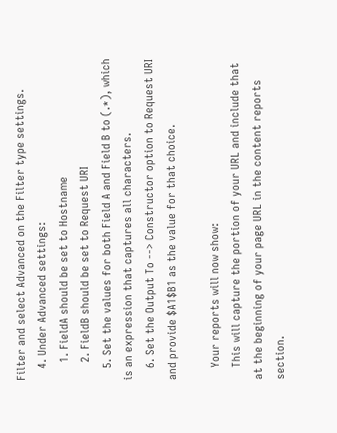Filter and select Advanced on the Filter type settings.
    4. Under Advanced settings:
      1. FieldA should be set to Hostname
      2. FieldB should be set to Request URI
    5. Set the values for both Field A and Field B to (.*), which is an expression that captures all characters.
    6. Set the Output To --> Constructor option to Request URI and provide $A1$B1 as the value for that choice.

    Your reports will now show:
    This will capture the portion of your URL and include that at the beginning of your page URL in the content reports section.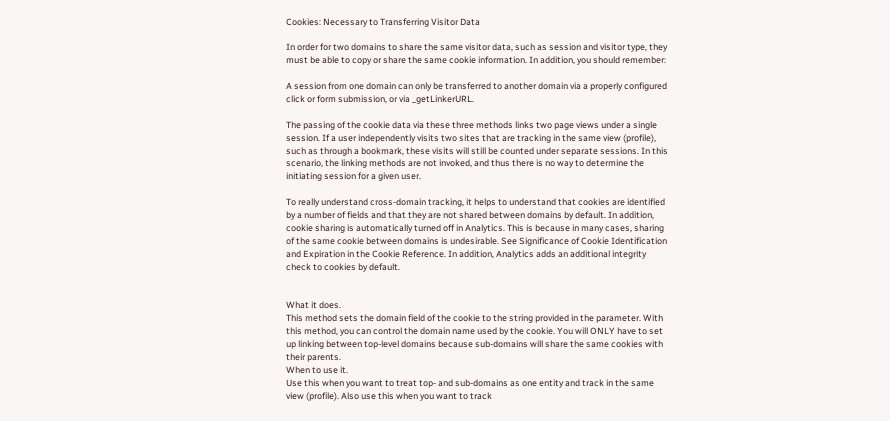Cookies: Necessary to Transferring Visitor Data

In order for two domains to share the same visitor data, such as session and visitor type, they must be able to copy or share the same cookie information. In addition, you should remember:

A session from one domain can only be transferred to another domain via a properly configured click or form submission, or via _getLinkerURL.

The passing of the cookie data via these three methods links two page views under a single session. If a user independently visits two sites that are tracking in the same view (profile), such as through a bookmark, these visits will still be counted under separate sessions. In this scenario, the linking methods are not invoked, and thus there is no way to determine the initiating session for a given user.

To really understand cross-domain tracking, it helps to understand that cookies are identified by a number of fields and that they are not shared between domains by default. In addition, cookie sharing is automatically turned off in Analytics. This is because in many cases, sharing of the same cookie between domains is undesirable. See Significance of Cookie Identification and Expiration in the Cookie Reference. In addition, Analytics adds an additional integrity check to cookies by default.


What it does.
This method sets the domain field of the cookie to the string provided in the parameter. With this method, you can control the domain name used by the cookie. You will ONLY have to set up linking between top-level domains because sub-domains will share the same cookies with their parents.
When to use it.
Use this when you want to treat top- and sub-domains as one entity and track in the same view (profile). Also use this when you want to track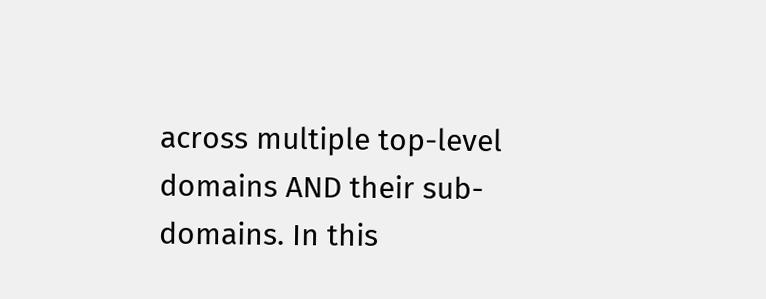across multiple top-level domains AND their sub-domains. In this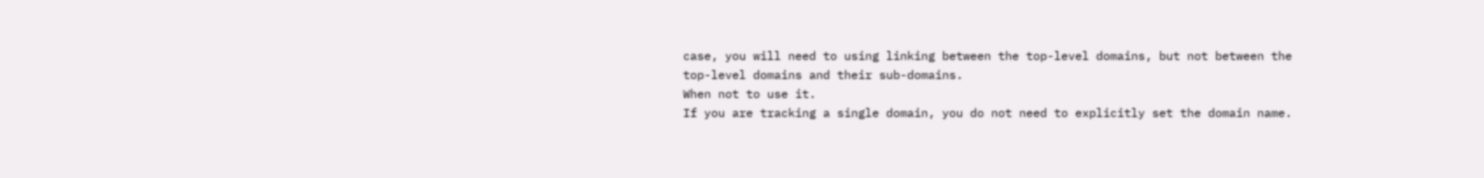case, you will need to using linking between the top-level domains, but not between the top-level domains and their sub-domains.
When not to use it.
If you are tracking a single domain, you do not need to explicitly set the domain name.